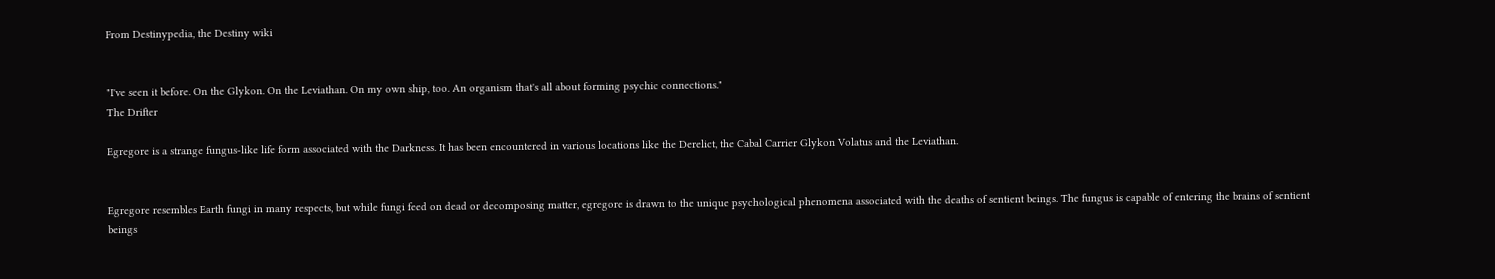From Destinypedia, the Destiny wiki


"I've seen it before. On the Glykon. On the Leviathan. On my own ship, too. An organism that's all about forming psychic connections."
The Drifter

Egregore is a strange fungus-like life form associated with the Darkness. It has been encountered in various locations like the Derelict, the Cabal Carrier Glykon Volatus and the Leviathan.


Egregore resembles Earth fungi in many respects, but while fungi feed on dead or decomposing matter, egregore is drawn to the unique psychological phenomena associated with the deaths of sentient beings. The fungus is capable of entering the brains of sentient beings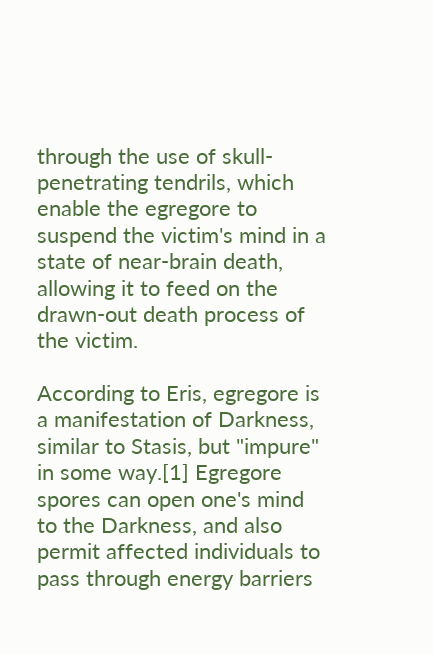through the use of skull-penetrating tendrils, which enable the egregore to suspend the victim's mind in a state of near-brain death, allowing it to feed on the drawn-out death process of the victim.

According to Eris, egregore is a manifestation of Darkness, similar to Stasis, but "impure" in some way.[1] Egregore spores can open one's mind to the Darkness, and also permit affected individuals to pass through energy barriers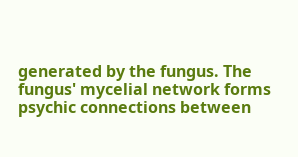generated by the fungus. The fungus' mycelial network forms psychic connections between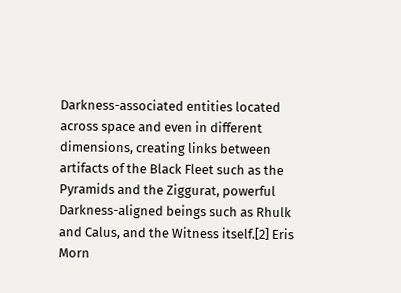Darkness-associated entities located across space and even in different dimensions, creating links between artifacts of the Black Fleet such as the Pyramids and the Ziggurat, powerful Darkness-aligned beings such as Rhulk and Calus, and the Witness itself.[2] Eris Morn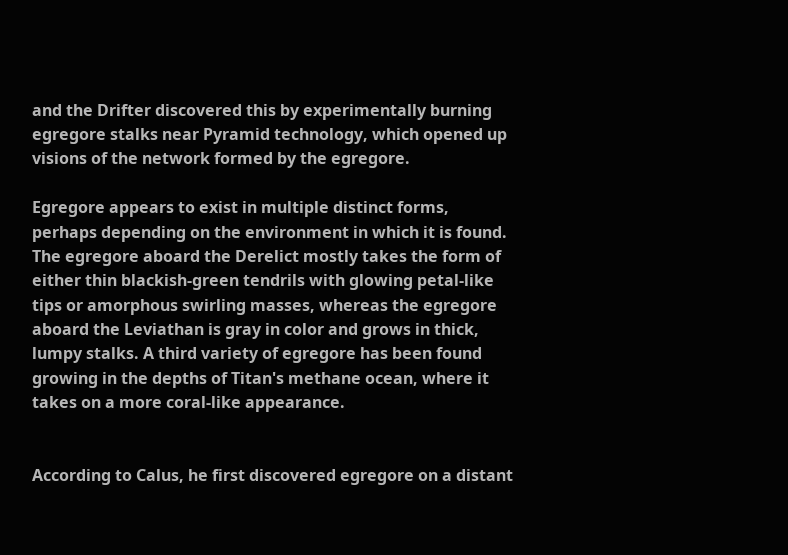and the Drifter discovered this by experimentally burning egregore stalks near Pyramid technology, which opened up visions of the network formed by the egregore.

Egregore appears to exist in multiple distinct forms, perhaps depending on the environment in which it is found. The egregore aboard the Derelict mostly takes the form of either thin blackish-green tendrils with glowing petal-like tips or amorphous swirling masses, whereas the egregore aboard the Leviathan is gray in color and grows in thick, lumpy stalks. A third variety of egregore has been found growing in the depths of Titan's methane ocean, where it takes on a more coral-like appearance.


According to Calus, he first discovered egregore on a distant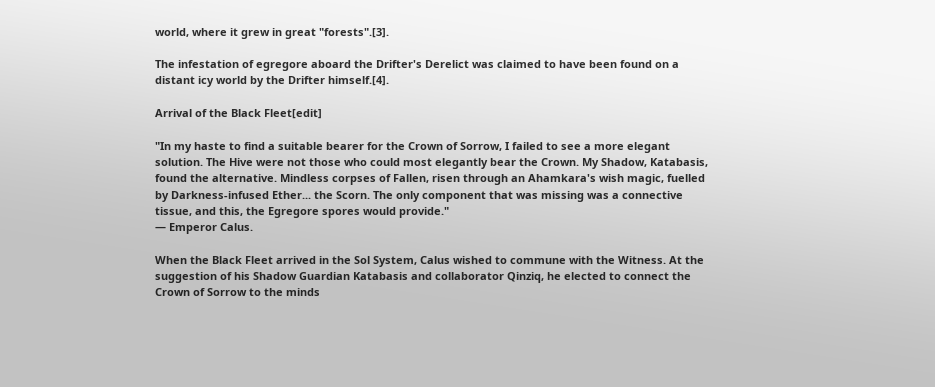world, where it grew in great "forests".[3].

The infestation of egregore aboard the Drifter's Derelict was claimed to have been found on a distant icy world by the Drifter himself.[4].

Arrival of the Black Fleet[edit]

"In my haste to find a suitable bearer for the Crown of Sorrow, I failed to see a more elegant solution. The Hive were not those who could most elegantly bear the Crown. My Shadow, Katabasis, found the alternative. Mindless corpses of Fallen, risen through an Ahamkara's wish magic, fuelled by Darkness-infused Ether... the Scorn. The only component that was missing was a connective tissue, and this, the Egregore spores would provide."
— Emperor Calus.

When the Black Fleet arrived in the Sol System, Calus wished to commune with the Witness. At the suggestion of his Shadow Guardian Katabasis and collaborator Qinziq, he elected to connect the Crown of Sorrow to the minds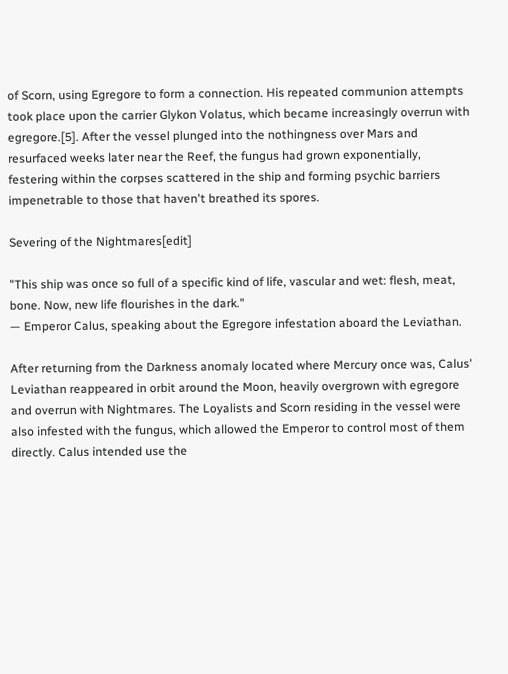of Scorn, using Egregore to form a connection. His repeated communion attempts took place upon the carrier Glykon Volatus, which became increasingly overrun with egregore.[5]. After the vessel plunged into the nothingness over Mars and resurfaced weeks later near the Reef, the fungus had grown exponentially, festering within the corpses scattered in the ship and forming psychic barriers impenetrable to those that haven't breathed its spores.

Severing of the Nightmares[edit]

"This ship was once so full of a specific kind of life, vascular and wet: flesh, meat, bone. Now, new life flourishes in the dark."
— Emperor Calus, speaking about the Egregore infestation aboard the Leviathan.

After returning from the Darkness anomaly located where Mercury once was, Calus' Leviathan reappeared in orbit around the Moon, heavily overgrown with egregore and overrun with Nightmares. The Loyalists and Scorn residing in the vessel were also infested with the fungus, which allowed the Emperor to control most of them directly. Calus intended use the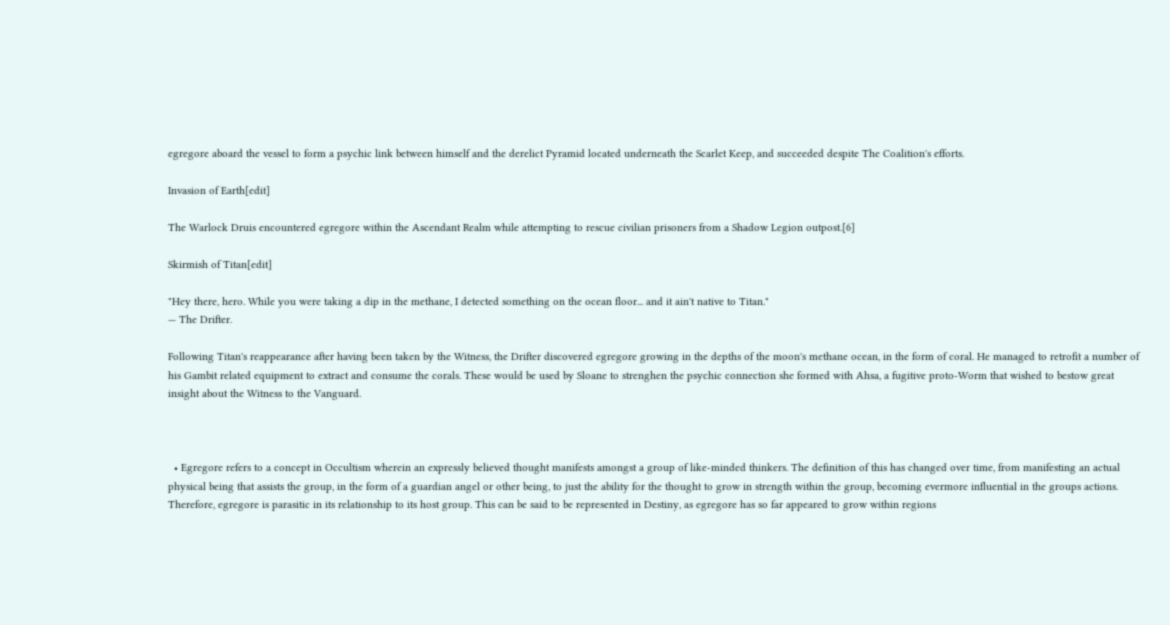egregore aboard the vessel to form a psychic link between himself and the derelict Pyramid located underneath the Scarlet Keep, and succeeded despite The Coalition's efforts.

Invasion of Earth[edit]

The Warlock Druis encountered egregore within the Ascendant Realm while attempting to rescue civilian prisoners from a Shadow Legion outpost.[6]

Skirmish of Titan[edit]

"Hey there, hero. While you were taking a dip in the methane, I detected something on the ocean floor... and it ain't native to Titan."
— The Drifter.

Following Titan's reappearance after having been taken by the Witness, the Drifter discovered egregore growing in the depths of the moon's methane ocean, in the form of coral. He managed to retrofit a number of his Gambit related equipment to extract and consume the corals. These would be used by Sloane to strenghen the psychic connection she formed with Ahsa, a fugitive proto-Worm that wished to bestow great insight about the Witness to the Vanguard.



  • Egregore refers to a concept in Occultism wherein an expressly believed thought manifests amongst a group of like-minded thinkers. The definition of this has changed over time, from manifesting an actual physical being that assists the group, in the form of a guardian angel or other being, to just the ability for the thought to grow in strength within the group, becoming evermore influential in the groups actions. Therefore, egregore is parasitic in its relationship to its host group. This can be said to be represented in Destiny, as egregore has so far appeared to grow within regions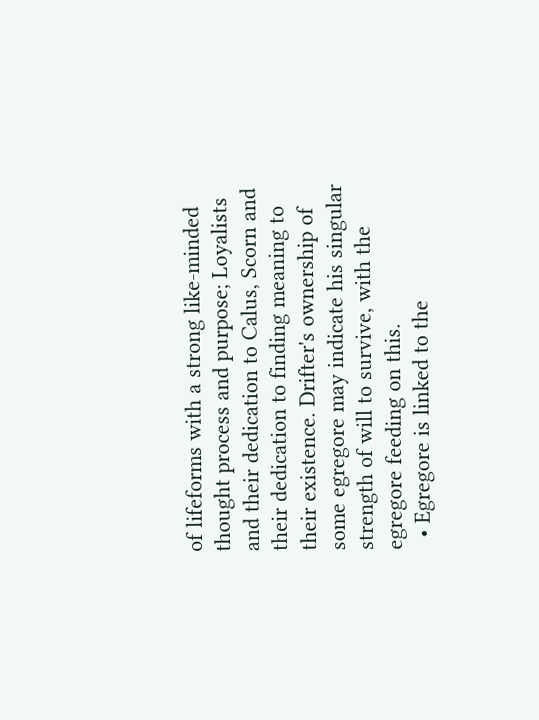of lifeforms with a strong like-minded thought process and purpose; Loyalists and their dedication to Calus, Scorn and their dedication to finding meaning to their existence. Drifter's ownership of some egregore may indicate his singular strength of will to survive, with the egregore feeding on this.
  • Egregore is linked to the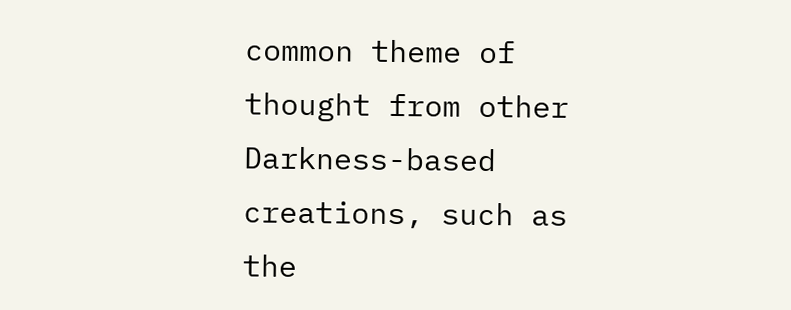common theme of thought from other Darkness-based creations, such as the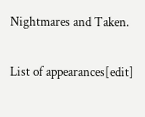Nightmares and Taken.

List of appearances[edit]